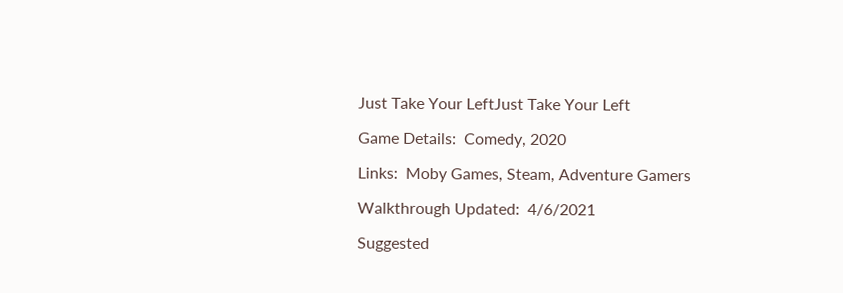Just Take Your LeftJust Take Your Left

Game Details:  Comedy, 2020

Links:  Moby Games, Steam, Adventure Gamers

Walkthrough Updated:  4/6/2021

Suggested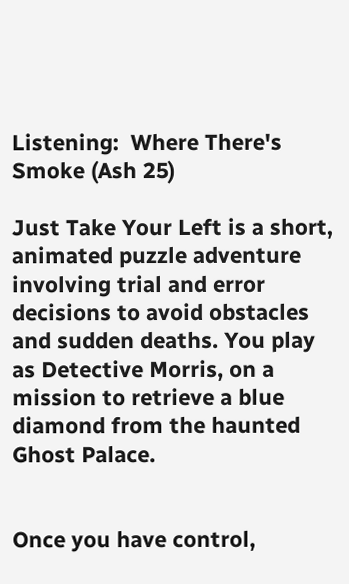Listening:  Where There's Smoke (Ash 25)

Just Take Your Left is a short, animated puzzle adventure involving trial and error decisions to avoid obstacles and sudden deaths. You play as Detective Morris, on a mission to retrieve a blue diamond from the haunted Ghost Palace.


Once you have control,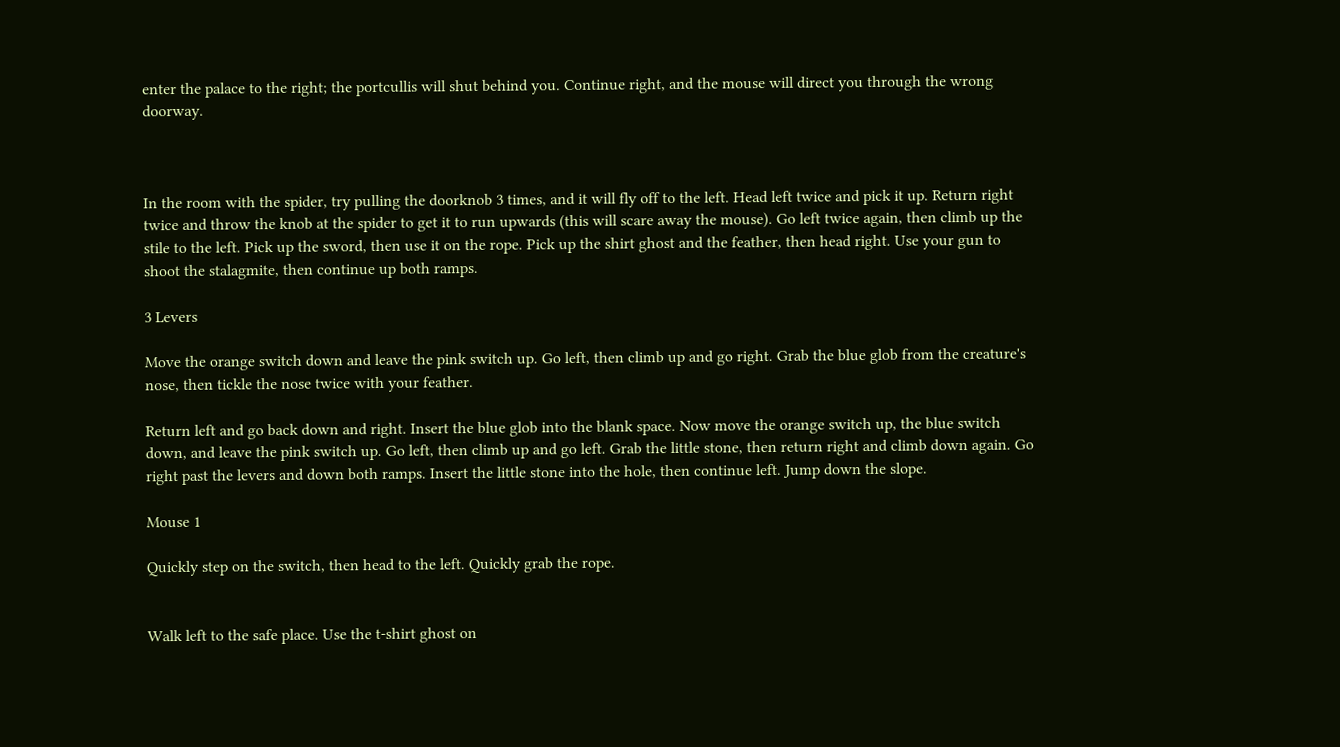enter the palace to the right; the portcullis will shut behind you. Continue right, and the mouse will direct you through the wrong doorway.



In the room with the spider, try pulling the doorknob 3 times, and it will fly off to the left. Head left twice and pick it up. Return right twice and throw the knob at the spider to get it to run upwards (this will scare away the mouse). Go left twice again, then climb up the stile to the left. Pick up the sword, then use it on the rope. Pick up the shirt ghost and the feather, then head right. Use your gun to shoot the stalagmite, then continue up both ramps.

3 Levers

Move the orange switch down and leave the pink switch up. Go left, then climb up and go right. Grab the blue glob from the creature's nose, then tickle the nose twice with your feather.

Return left and go back down and right. Insert the blue glob into the blank space. Now move the orange switch up, the blue switch down, and leave the pink switch up. Go left, then climb up and go left. Grab the little stone, then return right and climb down again. Go right past the levers and down both ramps. Insert the little stone into the hole, then continue left. Jump down the slope.

Mouse 1

Quickly step on the switch, then head to the left. Quickly grab the rope.


Walk left to the safe place. Use the t-shirt ghost on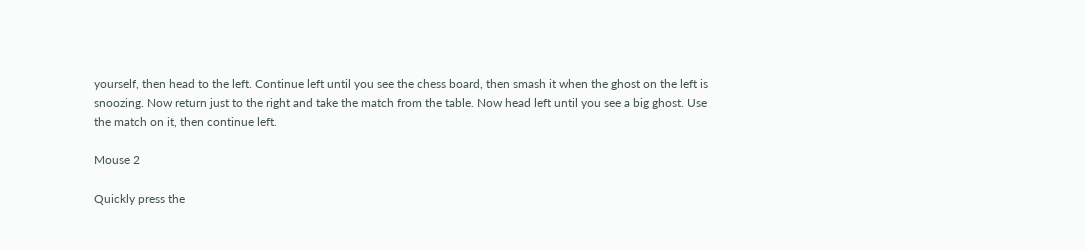yourself, then head to the left. Continue left until you see the chess board, then smash it when the ghost on the left is snoozing. Now return just to the right and take the match from the table. Now head left until you see a big ghost. Use the match on it, then continue left.

Mouse 2

Quickly press the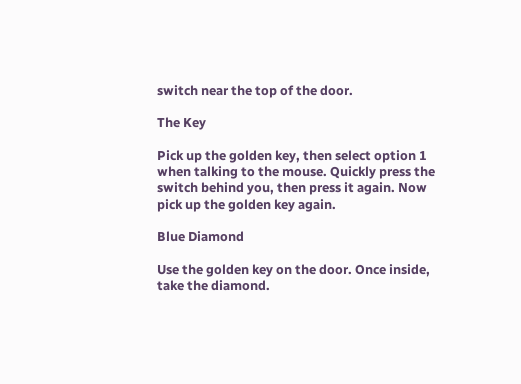switch near the top of the door.

The Key

Pick up the golden key, then select option 1 when talking to the mouse. Quickly press the switch behind you, then press it again. Now pick up the golden key again.

Blue Diamond

Use the golden key on the door. Once inside, take the diamond.